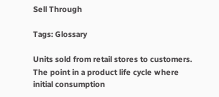Sell Through

Tags: Glossary

Units sold from retail stores to customers. The point in a product life cycle where initial consumption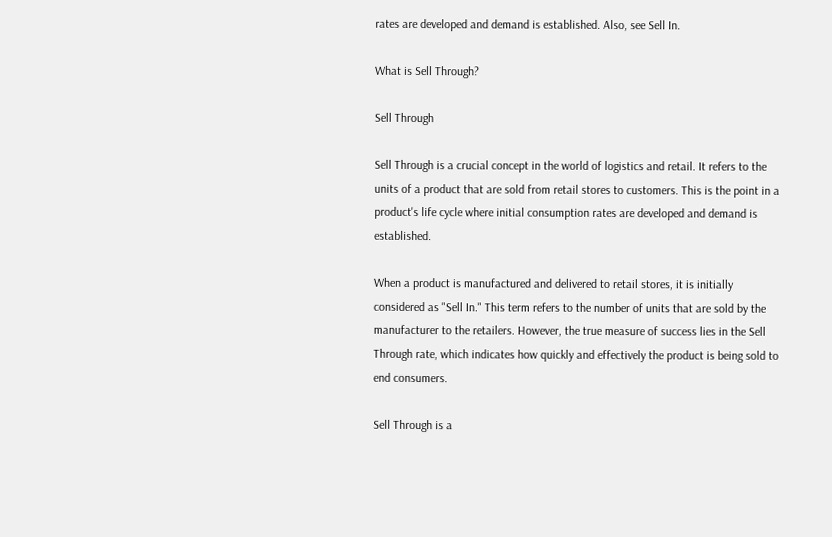rates are developed and demand is established. Also, see Sell In.

What is Sell Through?

Sell Through

Sell Through is a crucial concept in the world of logistics and retail. It refers to the units of a product that are sold from retail stores to customers. This is the point in a product's life cycle where initial consumption rates are developed and demand is established.

When a product is manufactured and delivered to retail stores, it is initially considered as "Sell In." This term refers to the number of units that are sold by the manufacturer to the retailers. However, the true measure of success lies in the Sell Through rate, which indicates how quickly and effectively the product is being sold to end consumers.

Sell Through is a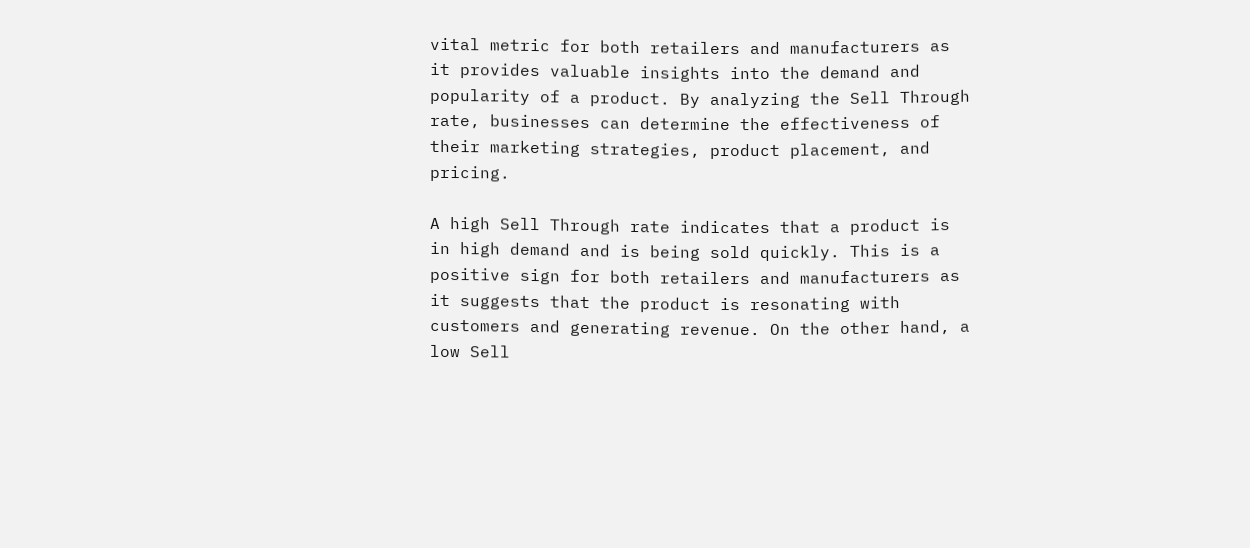vital metric for both retailers and manufacturers as it provides valuable insights into the demand and popularity of a product. By analyzing the Sell Through rate, businesses can determine the effectiveness of their marketing strategies, product placement, and pricing.

A high Sell Through rate indicates that a product is in high demand and is being sold quickly. This is a positive sign for both retailers and manufacturers as it suggests that the product is resonating with customers and generating revenue. On the other hand, a low Sell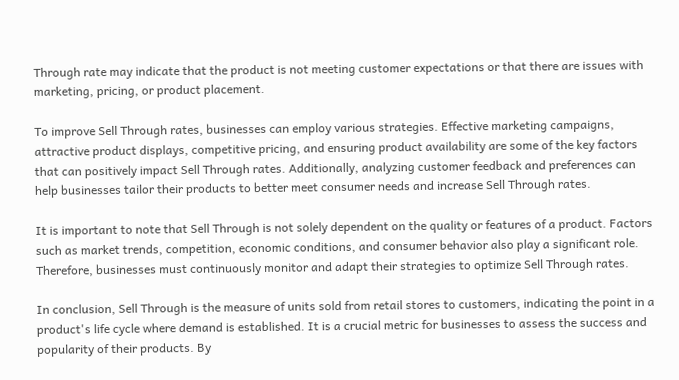Through rate may indicate that the product is not meeting customer expectations or that there are issues with marketing, pricing, or product placement.

To improve Sell Through rates, businesses can employ various strategies. Effective marketing campaigns, attractive product displays, competitive pricing, and ensuring product availability are some of the key factors that can positively impact Sell Through rates. Additionally, analyzing customer feedback and preferences can help businesses tailor their products to better meet consumer needs and increase Sell Through rates.

It is important to note that Sell Through is not solely dependent on the quality or features of a product. Factors such as market trends, competition, economic conditions, and consumer behavior also play a significant role. Therefore, businesses must continuously monitor and adapt their strategies to optimize Sell Through rates.

In conclusion, Sell Through is the measure of units sold from retail stores to customers, indicating the point in a product's life cycle where demand is established. It is a crucial metric for businesses to assess the success and popularity of their products. By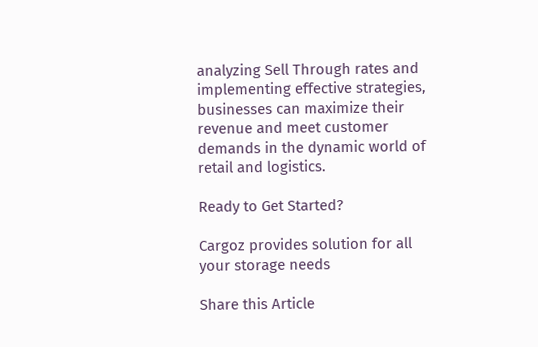analyzing Sell Through rates and implementing effective strategies, businesses can maximize their revenue and meet customer demands in the dynamic world of retail and logistics.

Ready to Get Started?

Cargoz provides solution for all your storage needs

Share this Article